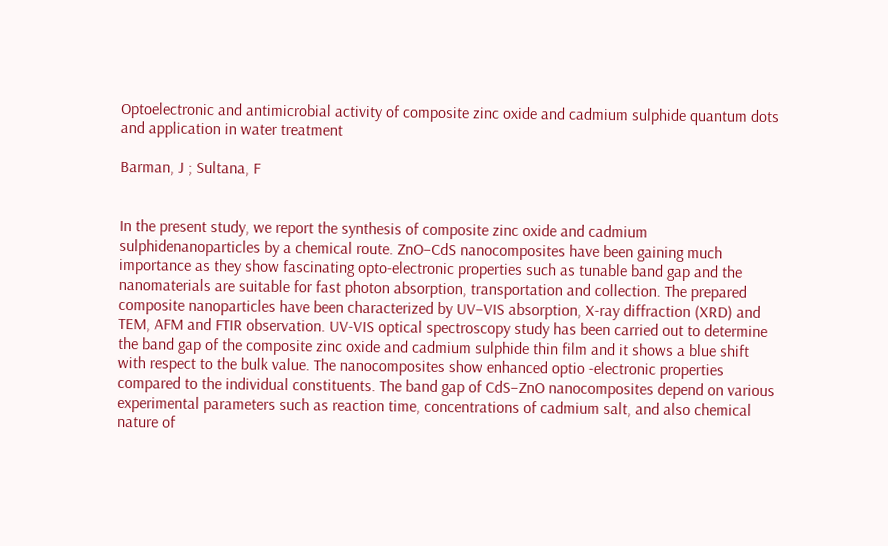Optoelectronic and antimicrobial activity of composite zinc oxide and cadmium sulphide quantum dots and application in water treatment

Barman, J ; Sultana, F


In the present study, we report the synthesis of composite zinc oxide and cadmium sulphidenanoparticles by a chemical route. ZnO–CdS nanocomposites have been gaining much importance as they show fascinating opto-electronic properties such as tunable band gap and the nanomaterials are suitable for fast photon absorption, transportation and collection. The prepared composite nanoparticles have been characterized by UV–VIS absorption, X-ray diffraction (XRD) and TEM, AFM and FTIR observation. UV-VIS optical spectroscopy study has been carried out to determine the band gap of the composite zinc oxide and cadmium sulphide thin film and it shows a blue shift with respect to the bulk value. The nanocomposites show enhanced optio -electronic properties compared to the individual constituents. The band gap of CdS–ZnO nanocomposites depend on various experimental parameters such as reaction time, concentrations of cadmium salt, and also chemical nature of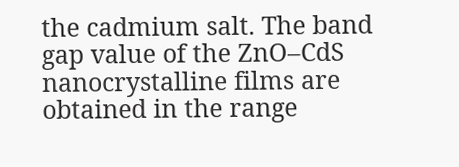the cadmium salt. The band gap value of the ZnO–CdS nanocrystalline films are obtained in the range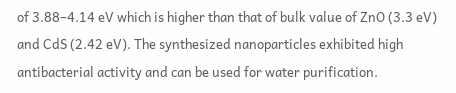of 3.88–4.14 eV which is higher than that of bulk value of ZnO (3.3 eV) and CdS (2.42 eV). The synthesized nanoparticles exhibited high antibacterial activity and can be used for water purification.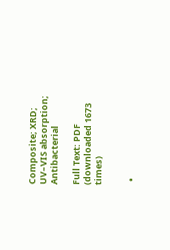Composite; XRD; UV–VIS absorption; Antibacterial

Full Text: PDF (downloaded 1673 times)


  •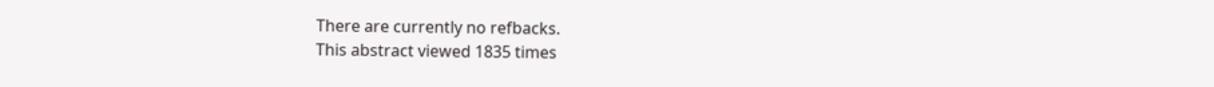There are currently no refbacks.
This abstract viewed 1835 times